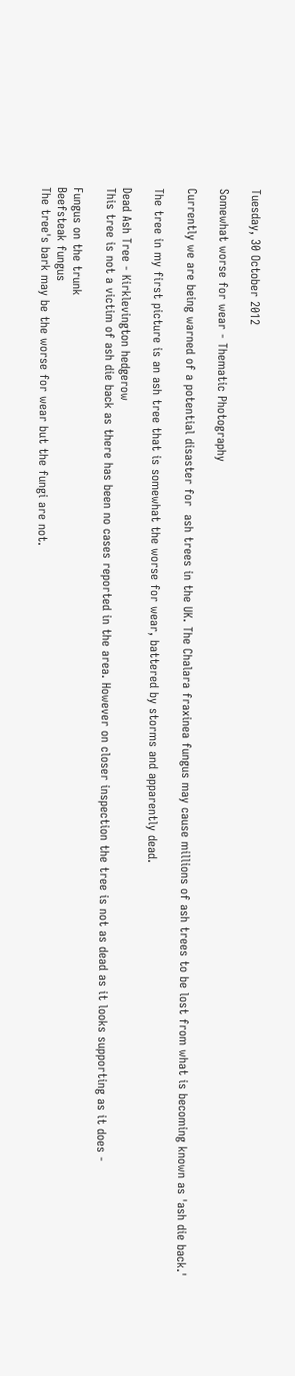Tuesday, 30 October 2012

Somewhat worse for wear - Thematic Photography

Currently we are being warned of a potential disaster for  ash trees in the UK. The Chalara fraxinea fungus may cause millions of ash trees to be lost from what is becoming known as 'ash die back.'

The tree in my first picture is an ash tree that is somewhat the worse for wear, battered by storms and apparently dead.

Dead Ash Tree - Kirklevington hedgerow
This tree is not a victim of ash die back as there has been no cases reported in the area. However on closer inspection the tree is not as dead as it looks supporting as it does -

Fungus on the trunk
Beefsteak fungus
The tree's bark may be the worse for wear but the fungi are not.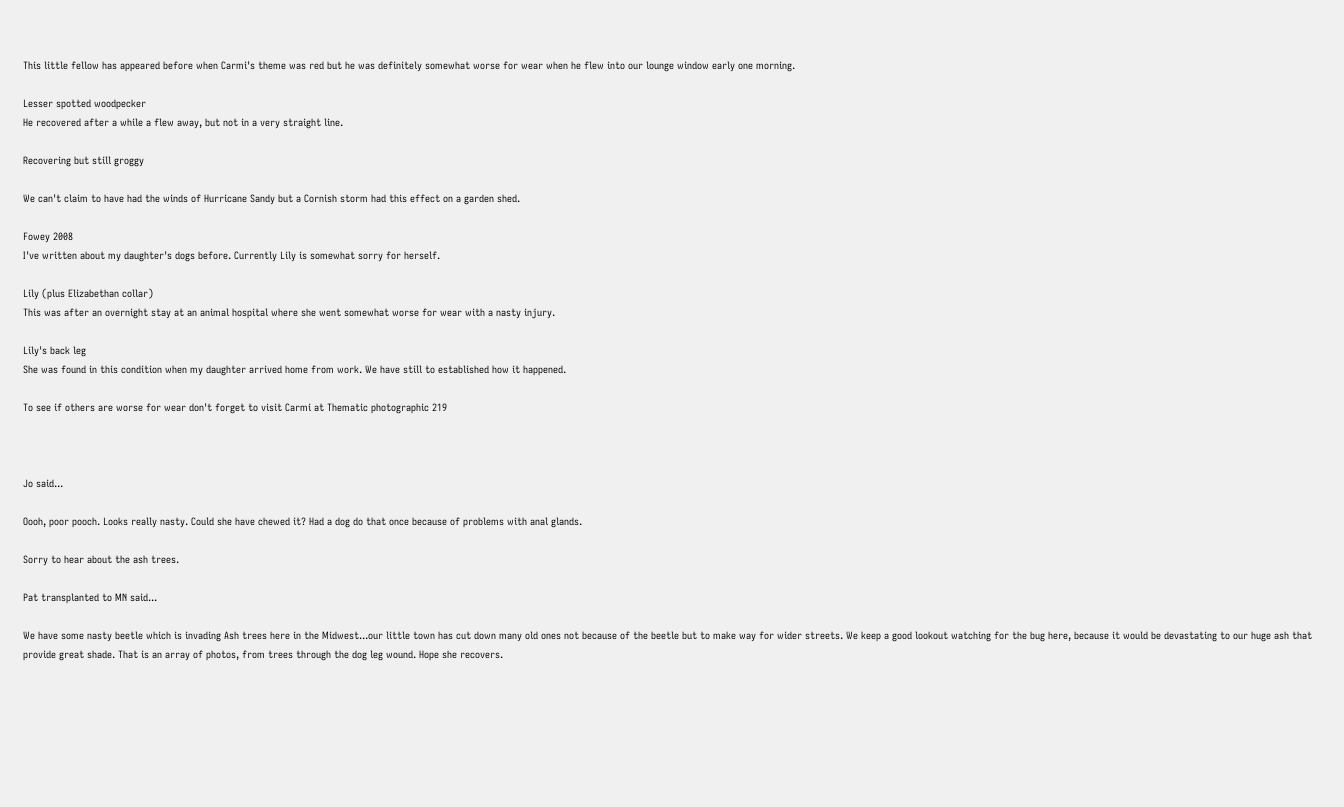This little fellow has appeared before when Carmi's theme was red but he was definitely somewhat worse for wear when he flew into our lounge window early one morning.

Lesser spotted woodpecker
He recovered after a while a flew away, but not in a very straight line.

Recovering but still groggy

We can't claim to have had the winds of Hurricane Sandy but a Cornish storm had this effect on a garden shed.

Fowey 2008
I've written about my daughter's dogs before. Currently Lily is somewhat sorry for herself.

Lily (plus Elizabethan collar)
This was after an overnight stay at an animal hospital where she went somewhat worse for wear with a nasty injury.

Lily's back leg
She was found in this condition when my daughter arrived home from work. We have still to established how it happened.

To see if others are worse for wear don't forget to visit Carmi at Thematic photographic 219



Jo said...

Oooh, poor pooch. Looks really nasty. Could she have chewed it? Had a dog do that once because of problems with anal glands.

Sorry to hear about the ash trees.

Pat transplanted to MN said...

We have some nasty beetle which is invading Ash trees here in the Midwest...our little town has cut down many old ones not because of the beetle but to make way for wider streets. We keep a good lookout watching for the bug here, because it would be devastating to our huge ash that provide great shade. That is an array of photos, from trees through the dog leg wound. Hope she recovers.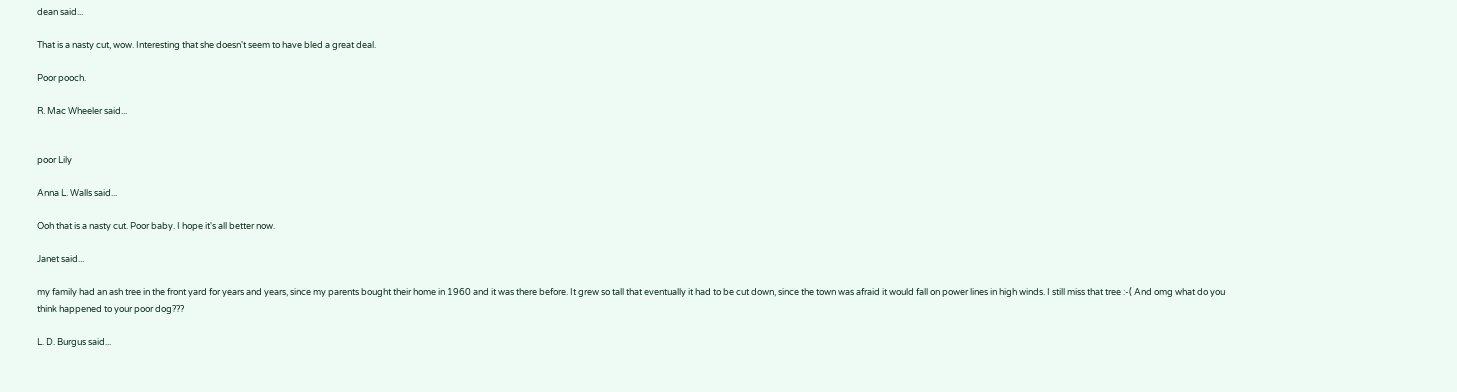dean said...

That is a nasty cut, wow. Interesting that she doesn't seem to have bled a great deal.

Poor pooch.

R. Mac Wheeler said...


poor Lily

Anna L. Walls said...

Ooh that is a nasty cut. Poor baby. I hope it's all better now.

Janet said...

my family had an ash tree in the front yard for years and years, since my parents bought their home in 1960 and it was there before. It grew so tall that eventually it had to be cut down, since the town was afraid it would fall on power lines in high winds. I still miss that tree :-( And omg what do you think happened to your poor dog???

L. D. Burgus said...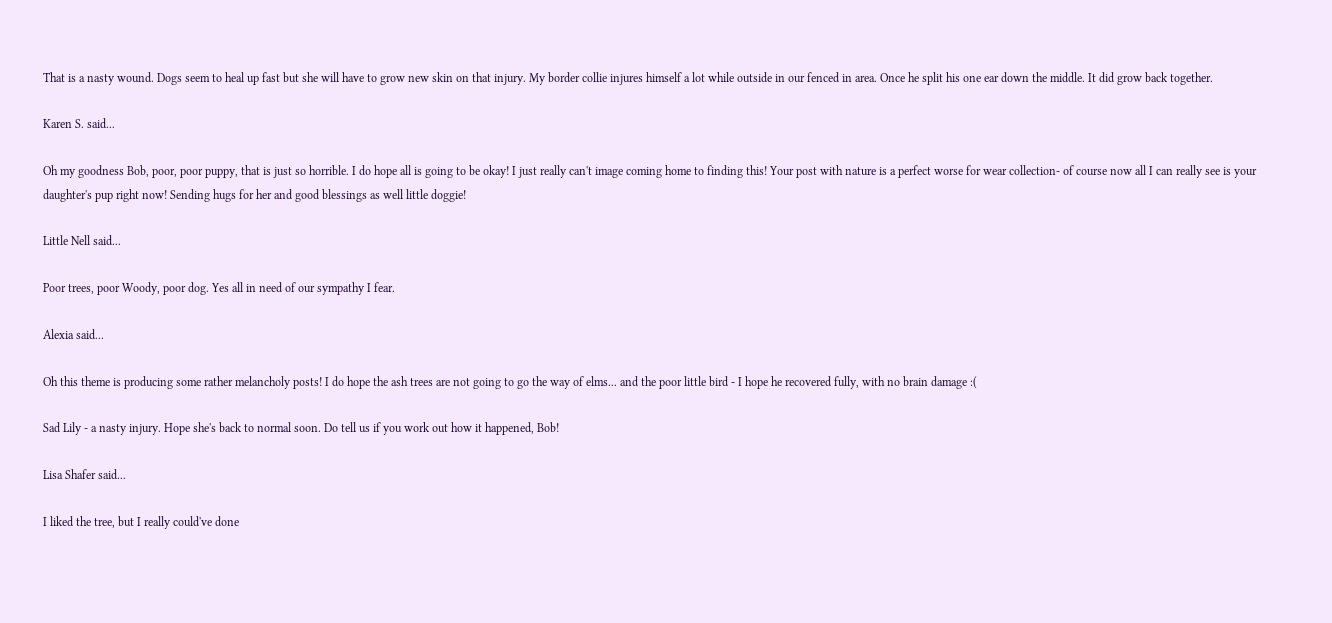That is a nasty wound. Dogs seem to heal up fast but she will have to grow new skin on that injury. My border collie injures himself a lot while outside in our fenced in area. Once he split his one ear down the middle. It did grow back together.

Karen S. said...

Oh my goodness Bob, poor, poor puppy, that is just so horrible. I do hope all is going to be okay! I just really can't image coming home to finding this! Your post with nature is a perfect worse for wear collection- of course now all I can really see is your daughter's pup right now! Sending hugs for her and good blessings as well little doggie!

Little Nell said...

Poor trees, poor Woody, poor dog. Yes all in need of our sympathy I fear.

Alexia said...

Oh this theme is producing some rather melancholy posts! I do hope the ash trees are not going to go the way of elms... and the poor little bird - I hope he recovered fully, with no brain damage :(

Sad Lily - a nasty injury. Hope she's back to normal soon. Do tell us if you work out how it happened, Bob!

Lisa Shafer said...

I liked the tree, but I really could've done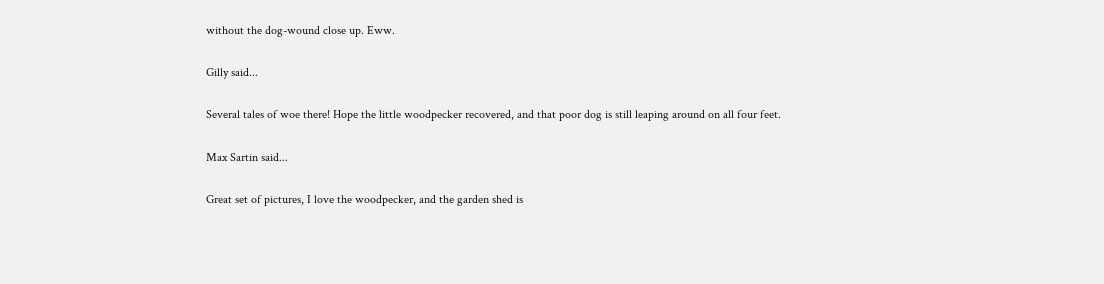without the dog-wound close up. Eww.

Gilly said...

Several tales of woe there! Hope the little woodpecker recovered, and that poor dog is still leaping around on all four feet.

Max Sartin said...

Great set of pictures, I love the woodpecker, and the garden shed is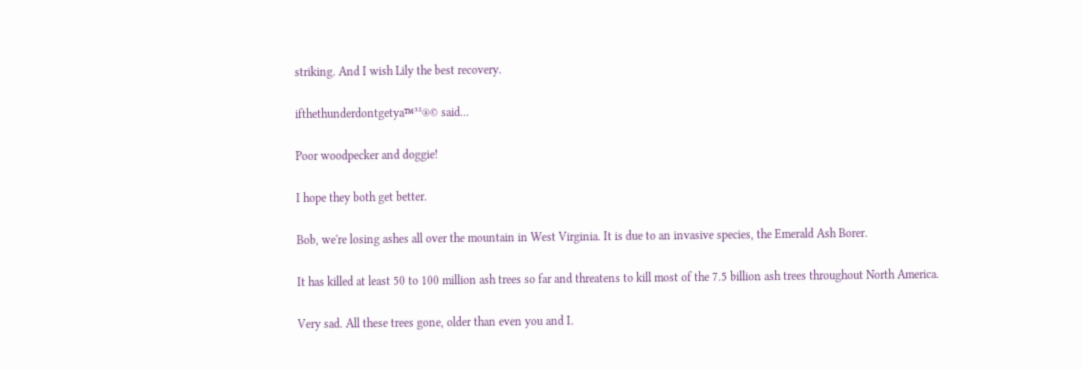striking. And I wish Lily the best recovery.

ifthethunderdontgetya™³²®© said...

Poor woodpecker and doggie!

I hope they both get better.

Bob, we're losing ashes all over the mountain in West Virginia. It is due to an invasive species, the Emerald Ash Borer.

It has killed at least 50 to 100 million ash trees so far and threatens to kill most of the 7.5 billion ash trees throughout North America.

Very sad. All these trees gone, older than even you and I.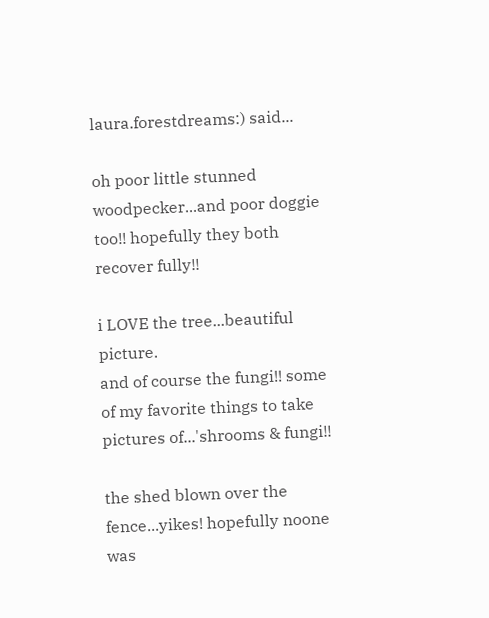laura.forestdreams:) said...

oh poor little stunned woodpecker...and poor doggie too!! hopefully they both recover fully!!

i LOVE the tree...beautiful picture.
and of course the fungi!! some of my favorite things to take pictures of...'shrooms & fungi!!

the shed blown over the fence...yikes! hopefully noone was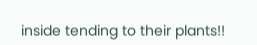inside tending to their plants!!